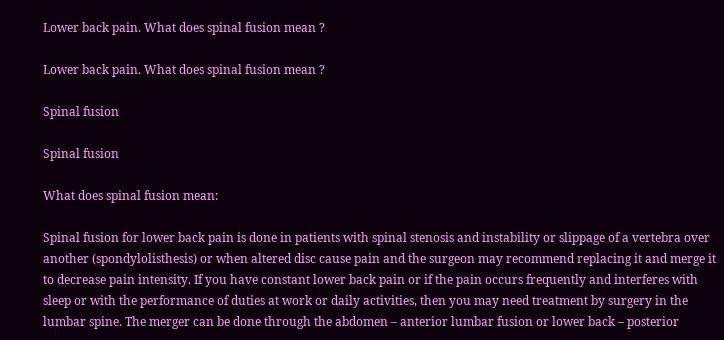Lower back pain. What does spinal fusion mean ?

Lower back pain. What does spinal fusion mean ?

Spinal fusion

Spinal fusion

What does spinal fusion mean:

Spinal fusion for lower back pain is done in patients with spinal stenosis and instability or slippage of a vertebra over another (spondylolisthesis) or when altered disc cause pain and the surgeon may recommend replacing it and merge it to decrease pain intensity. If you have constant lower back pain or if the pain occurs frequently and interferes with sleep or with the performance of duties at work or daily activities, then you may need treatment by surgery in the lumbar spine. The merger can be done through the abdomen – anterior lumbar fusion or lower back – posterior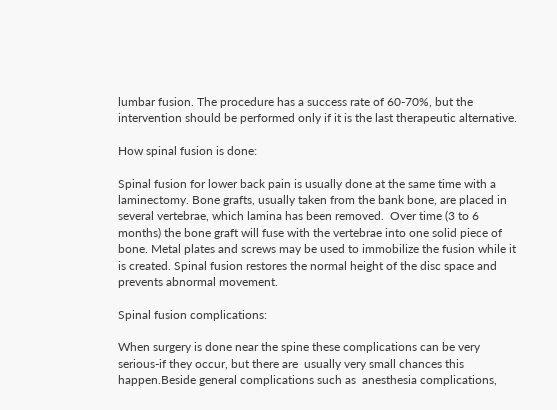lumbar fusion. The procedure has a success rate of 60-70%, but the intervention should be performed only if it is the last therapeutic alternative.

How spinal fusion is done:

Spinal fusion for lower back pain is usually done at the same time with a laminectomy. Bone grafts, usually taken from the bank bone, are placed in several vertebrae, which lamina has been removed.  Over time (3 to 6 months) the bone graft will fuse with the vertebrae into one solid piece of bone. Metal plates and screws may be used to immobilize the fusion while it is created. Spinal fusion restores the normal height of the disc space and prevents abnormal movement.

Spinal fusion complications:

When surgery is done near the spine these complications can be very serious-if they occur, but there are  usually very small chances this happen.Beside general complications such as  anesthesia complications,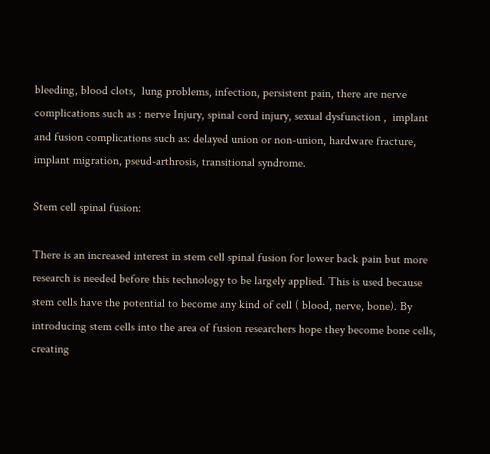bleeding, blood clots,  lung problems, infection, persistent pain, there are nerve complications such as : nerve Injury, spinal cord injury, sexual dysfunction ,  implant and fusion complications such as: delayed union or non-union, hardware fracture,  implant migration, pseud-arthrosis, transitional syndrome.

Stem cell spinal fusion:

There is an increased interest in stem cell spinal fusion for lower back pain but more research is needed before this technology to be largely applied. This is used because stem cells have the potential to become any kind of cell ( blood, nerve, bone). By introducing stem cells into the area of fusion researchers hope they become bone cells, creating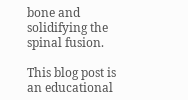bone and solidifying the spinal fusion.

This blog post is an educational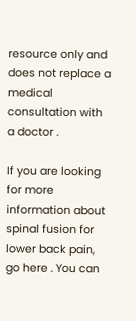resource only and does not replace a medical consultation with a doctor .

If you are looking for more information about spinal fusion for lower back pain, go here . You can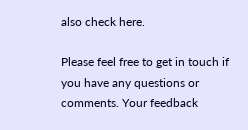also check here.

Please feel free to get in touch if you have any questions or comments. Your feedback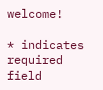welcome!

* indicates required field